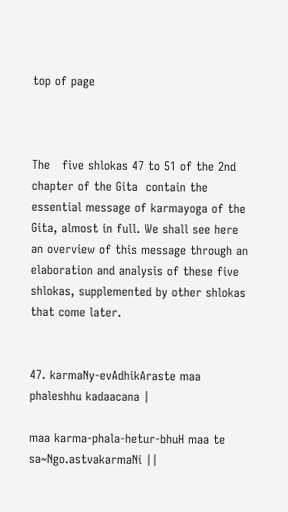top of page



The   five shlokas 47 to 51 of the 2nd chapter of the Gita  contain the essential message of karmayoga of the Gita, almost in full. We shall see here an overview of this message through an elaboration and analysis of these five shlokas, supplemented by other shlokas that come later.


47. karmaNy-evAdhikAraste maa phaleshhu kadaacana |

maa karma-phala-hetur-bhuH maa te sa~Ngo.astvakarmaNi ||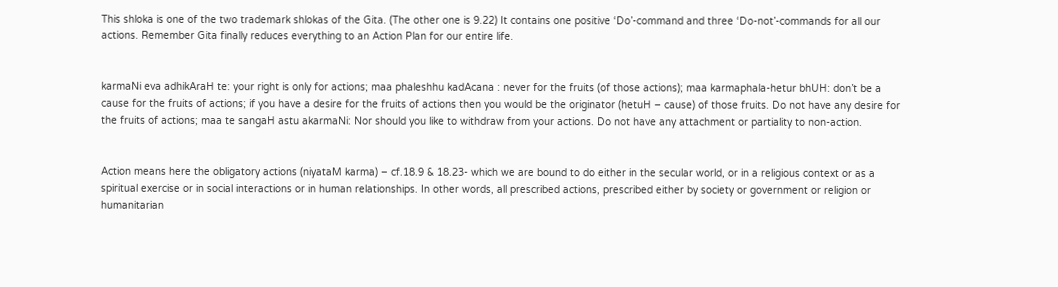This shloka is one of the two trademark shlokas of the Gita. (The other one is 9.22) It contains one positive ‘Do’-command and three ‘Do-not’-commands for all our actions. Remember Gita finally reduces everything to an Action Plan for our entire life.


karmaNi eva adhikAraH te: your right is only for actions; maa phaleshhu kadAcana : never for the fruits (of those actions); maa karmaphala-hetur bhUH: don’t be a cause for the fruits of actions; if you have a desire for the fruits of actions then you would be the originator (hetuH – cause) of those fruits. Do not have any desire for the fruits of actions; maa te sangaH astu akarmaNi: Nor should you like to withdraw from your actions. Do not have any attachment or partiality to non-action.


Action means here the obligatory actions (niyataM karma) – cf.18.9 & 18.23- which we are bound to do either in the secular world, or in a religious context or as a spiritual exercise or in social interactions or in human relationships. In other words, all prescribed actions, prescribed either by society or government or religion or humanitarian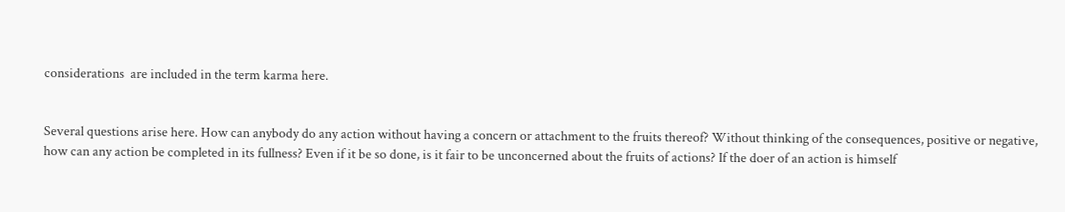considerations  are included in the term karma here.


Several questions arise here. How can anybody do any action without having a concern or attachment to the fruits thereof? Without thinking of the consequences, positive or negative, how can any action be completed in its fullness? Even if it be so done, is it fair to be unconcerned about the fruits of actions? If the doer of an action is himself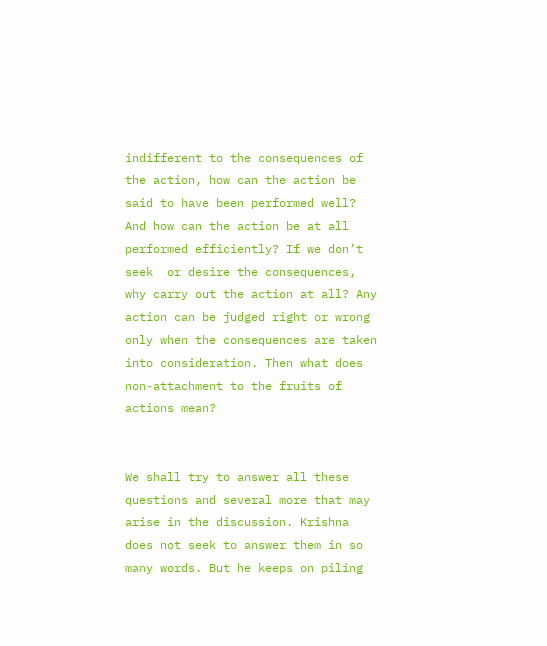indifferent to the consequences of the action, how can the action be said to have been performed well? And how can the action be at all performed efficiently? If we don’t seek  or desire the consequences, why carry out the action at all? Any action can be judged right or wrong only when the consequences are taken into consideration. Then what does non-attachment to the fruits of actions mean?


We shall try to answer all these questions and several more that may arise in the discussion. Krishna does not seek to answer them in so many words. But he keeps on piling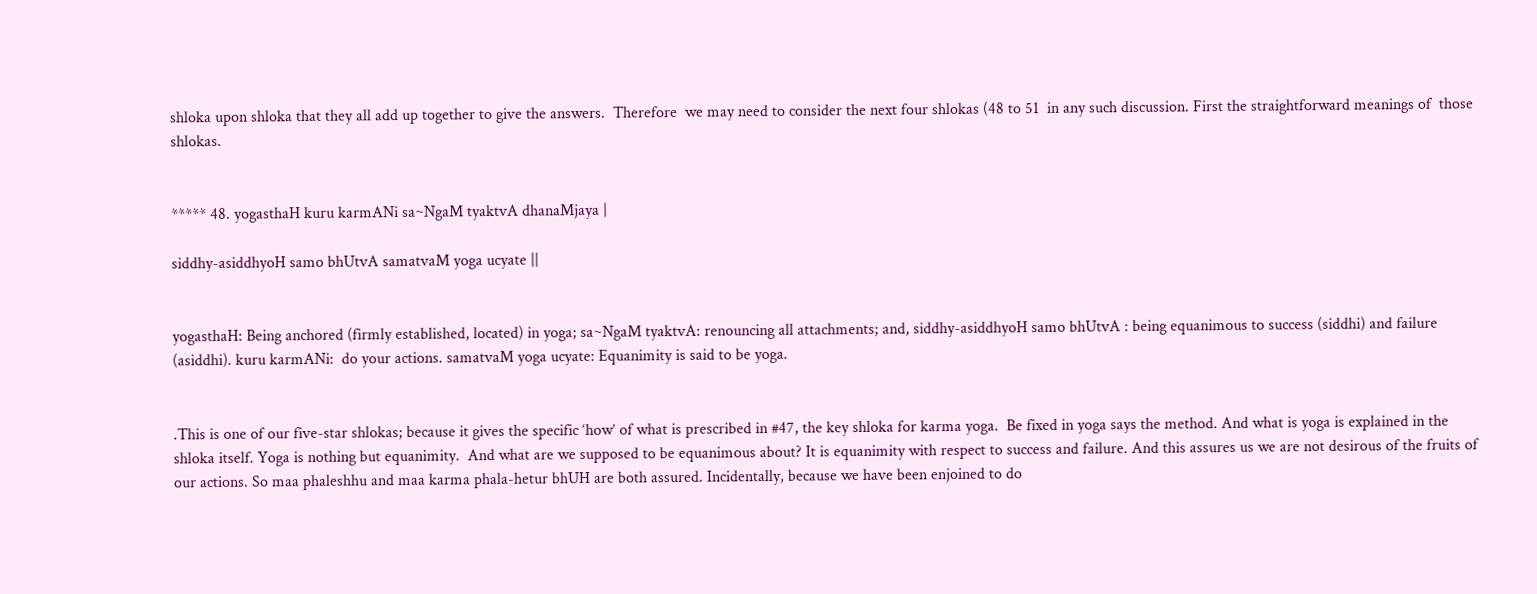shloka upon shloka that they all add up together to give the answers.  Therefore  we may need to consider the next four shlokas (48 to 51  in any such discussion. First the straightforward meanings of  those shlokas.


***** 48. yogasthaH kuru karmANi sa~NgaM tyaktvA dhanaMjaya |

siddhy-asiddhyoH samo bhUtvA samatvaM yoga ucyate ||


yogasthaH: Being anchored (firmly established, located) in yoga; sa~NgaM tyaktvA: renouncing all attachments; and, siddhy-asiddhyoH samo bhUtvA : being equanimous to success (siddhi) and failure (asiddhi). kuru karmANi:  do your actions. samatvaM yoga ucyate: Equanimity is said to be yoga.


.This is one of our five-star shlokas; because it gives the specific ‘how’ of what is prescribed in #47, the key shloka for karma yoga.  Be fixed in yoga says the method. And what is yoga is explained in the shloka itself. Yoga is nothing but equanimity.  And what are we supposed to be equanimous about? It is equanimity with respect to success and failure. And this assures us we are not desirous of the fruits of our actions. So maa phaleshhu and maa karma phala-hetur bhUH are both assured. Incidentally, because we have been enjoined to do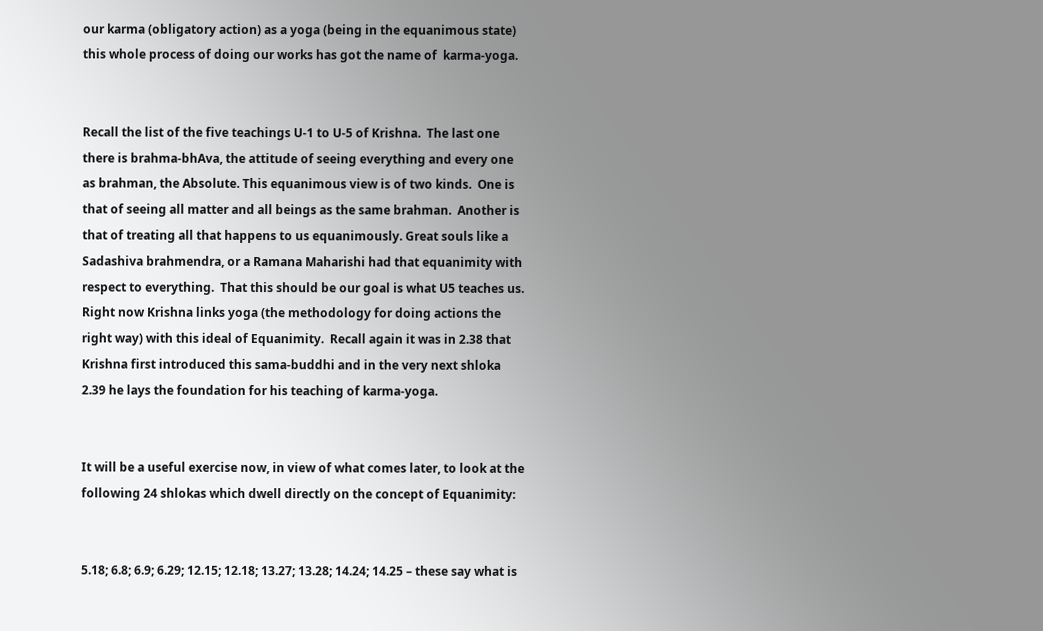our karma (obligatory action) as a yoga (being in the equanimous state) this whole process of doing our works has got the name of  karma-yoga.


Recall the list of the five teachings U-1 to U-5 of Krishna.  The last one there is brahma-bhAva, the attitude of seeing everything and every one as brahman, the Absolute. This equanimous view is of two kinds.  One is that of seeing all matter and all beings as the same brahman.  Another is that of treating all that happens to us equanimously. Great souls like a Sadashiva brahmendra, or a Ramana Maharishi had that equanimity with respect to everything.  That this should be our goal is what U5 teaches us. Right now Krishna links yoga (the methodology for doing actions the right way) with this ideal of Equanimity.  Recall again it was in 2.38 that Krishna first introduced this sama-buddhi and in the very next shloka 2.39 he lays the foundation for his teaching of karma-yoga.


It will be a useful exercise now, in view of what comes later, to look at the following 24 shlokas which dwell directly on the concept of Equanimity:


5.18; 6.8; 6.9; 6.29; 12.15; 12.18; 13.27; 13.28; 14.24; 14.25 – these say what is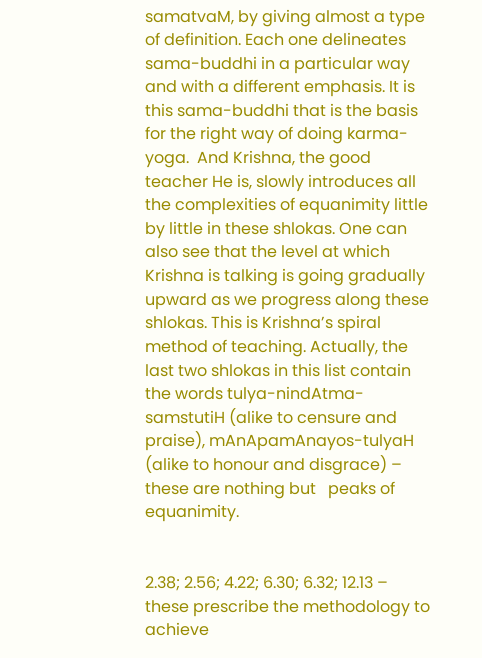samatvaM, by giving almost a type of definition. Each one delineates sama-buddhi in a particular way and with a different emphasis. It is this sama-buddhi that is the basis for the right way of doing karma-yoga.  And Krishna, the good teacher He is, slowly introduces all the complexities of equanimity little by little in these shlokas. One can also see that the level at which Krishna is talking is going gradually upward as we progress along these shlokas. This is Krishna’s spiral method of teaching. Actually, the last two shlokas in this list contain the words tulya-nindAtma-samstutiH (alike to censure and praise), mAnApamAnayos-tulyaH (alike to honour and disgrace) – these are nothing but   peaks of equanimity.


2.38; 2.56; 4.22; 6.30; 6.32; 12.13 – these prescribe the methodology to achieve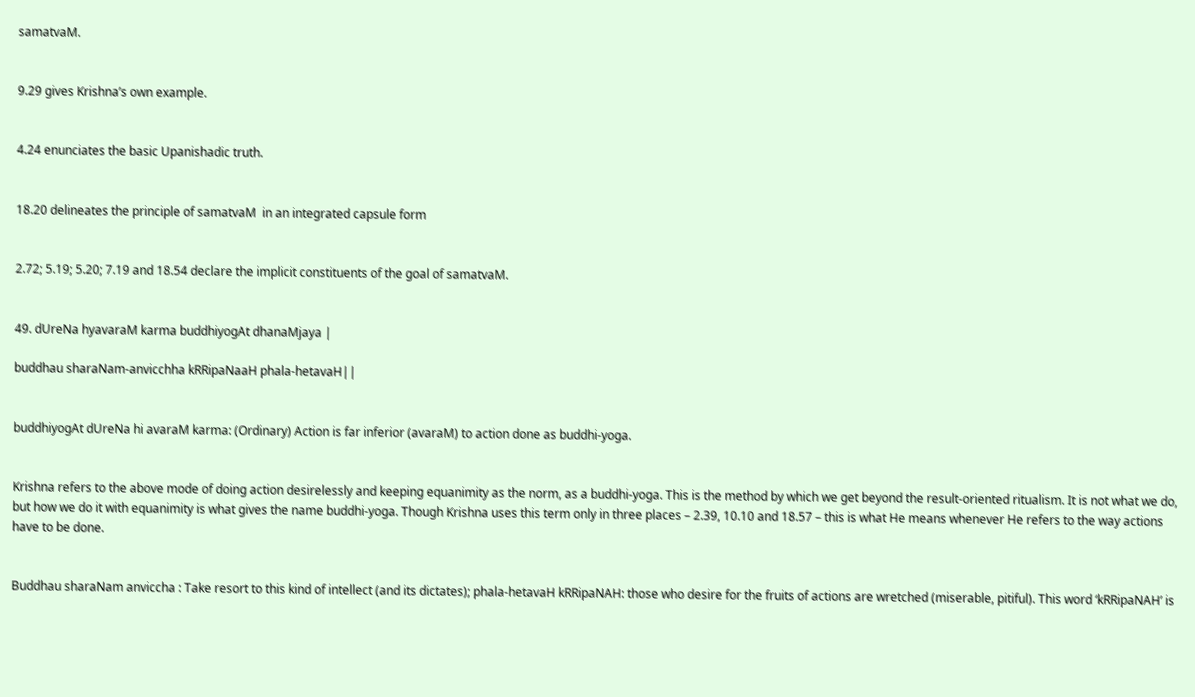samatvaM.


9.29 gives Krishna’s own example.


4.24 enunciates the basic Upanishadic truth.


18.20 delineates the principle of samatvaM  in an integrated capsule form


2.72; 5.19; 5.20; 7.19 and 18.54 declare the implicit constituents of the goal of samatvaM.


49. dUreNa hyavaraM karma buddhiyogAt dhanaMjaya |

buddhau sharaNam-anvicchha kRRipaNaaH phala-hetavaH||


buddhiyogAt dUreNa hi avaraM karma: (Ordinary) Action is far inferior (avaraM) to action done as buddhi-yoga.


Krishna refers to the above mode of doing action desirelessly and keeping equanimity as the norm, as a buddhi-yoga. This is the method by which we get beyond the result-oriented ritualism. It is not what we do, but how we do it with equanimity is what gives the name buddhi-yoga. Though Krishna uses this term only in three places – 2.39, 10.10 and 18.57 – this is what He means whenever He refers to the way actions have to be done.


Buddhau sharaNam anviccha : Take resort to this kind of intellect (and its dictates); phala-hetavaH kRRipaNAH: those who desire for the fruits of actions are wretched (miserable, pitiful). This word ‘kRRipaNAH’ is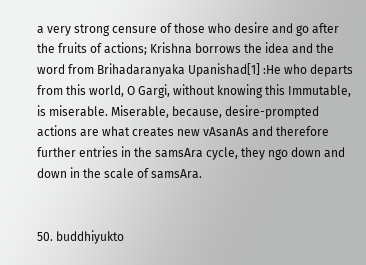a very strong censure of those who desire and go after the fruits of actions; Krishna borrows the idea and the word from Brihadaranyaka Upanishad[1] :He who departs from this world, O Gargi, without knowing this Immutable, is miserable. Miserable, because, desire-prompted actions are what creates new vAsanAs and therefore further entries in the samsAra cycle, they ngo down and down in the scale of samsAra.


50. buddhiyukto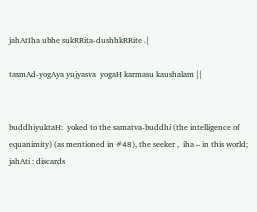jahAtIha ubhe sukRRita-dushhkRRite .|

tasmAd-yogAya yujyasva  yogaH karmasu kaushalam ||


buddhiyuktaH:  yoked to the samatva-buddhi (the intelligence of equanimity) (as mentioned in #48), the seeker ,  iha – in this world;  jahAti : discards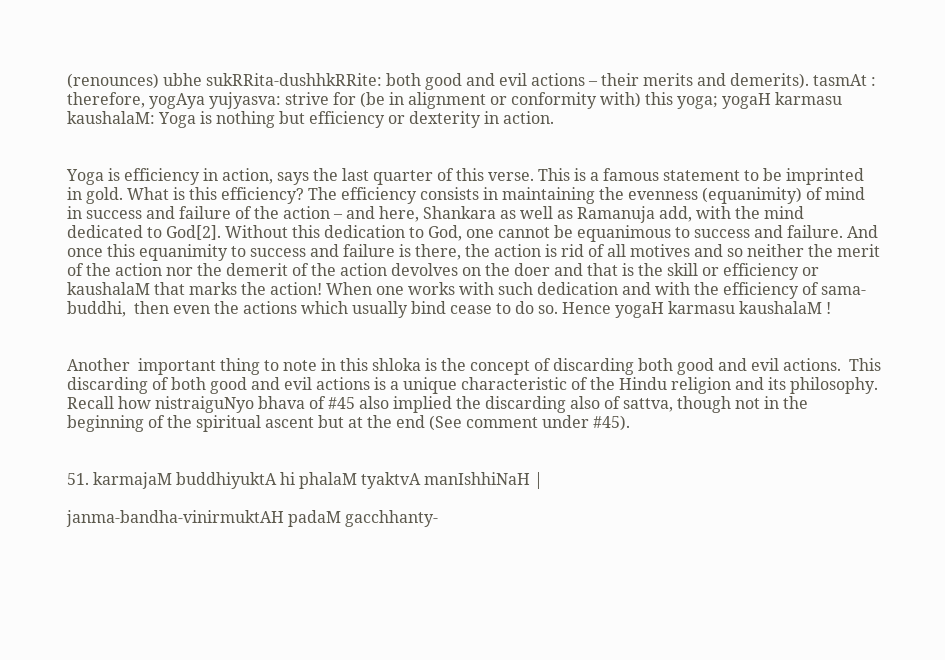(renounces) ubhe sukRRita-dushhkRRite: both good and evil actions – their merits and demerits). tasmAt : therefore, yogAya yujyasva: strive for (be in alignment or conformity with) this yoga; yogaH karmasu kaushalaM: Yoga is nothing but efficiency or dexterity in action.


Yoga is efficiency in action, says the last quarter of this verse. This is a famous statement to be imprinted in gold. What is this efficiency? The efficiency consists in maintaining the evenness (equanimity) of mind in success and failure of the action – and here, Shankara as well as Ramanuja add, with the mind dedicated to God[2]. Without this dedication to God, one cannot be equanimous to success and failure. And once this equanimity to success and failure is there, the action is rid of all motives and so neither the merit of the action nor the demerit of the action devolves on the doer and that is the skill or efficiency or kaushalaM that marks the action! When one works with such dedication and with the efficiency of sama-buddhi,  then even the actions which usually bind cease to do so. Hence yogaH karmasu kaushalaM !


Another  important thing to note in this shloka is the concept of discarding both good and evil actions.  This discarding of both good and evil actions is a unique characteristic of the Hindu religion and its philosophy.  Recall how nistraiguNyo bhava of #45 also implied the discarding also of sattva, though not in the beginning of the spiritual ascent but at the end (See comment under #45).


51. karmajaM buddhiyuktA hi phalaM tyaktvA manIshhiNaH |

janma-bandha-vinirmuktAH padaM gacchhanty-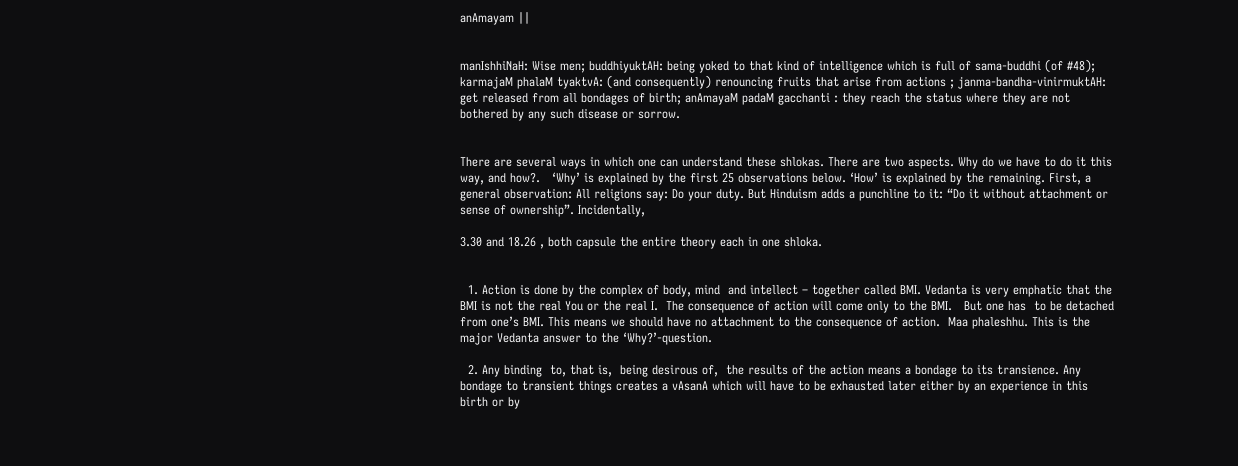anAmayam ||


manIshhiNaH: Wise men; buddhiyuktAH: being yoked to that kind of intelligence which is full of sama-buddhi (of #48); karmajaM phalaM tyaktvA: (and consequently) renouncing fruits that arise from actions ; janma-bandha-vinirmuktAH: get released from all bondages of birth; anAmayaM padaM gacchanti : they reach the status where they are not bothered by any such disease or sorrow.


There are several ways in which one can understand these shlokas. There are two aspects. Why do we have to do it this way, and how?.   ‘Why’ is explained by the first 25 observations below. ‘How’ is explained by the remaining. First, a general observation: All religions say: Do your duty. But Hinduism adds a punchline to it: “Do it without attachment or sense of ownership”. Incidentally,

3.30 and 18.26 , both capsule the entire theory each in one shloka.


  1. Action is done by the complex of body, mind  and intellect – together called BMI. Vedanta is very emphatic that the BMI is not the real You or the real I.  The consequence of action will come only to the BMI.   But one has  to be detached from one’s BMI. This means we should have no attachment to the consequence of action.  Maa phaleshhu. This is the major Vedanta answer to the ‘Why?’-question.

  2. Any binding  to, that is,  being desirous of,  the results of the action means a bondage to its transience. Any bondage to transient things creates a vAsanA which will have to be exhausted later either by an experience in this birth or by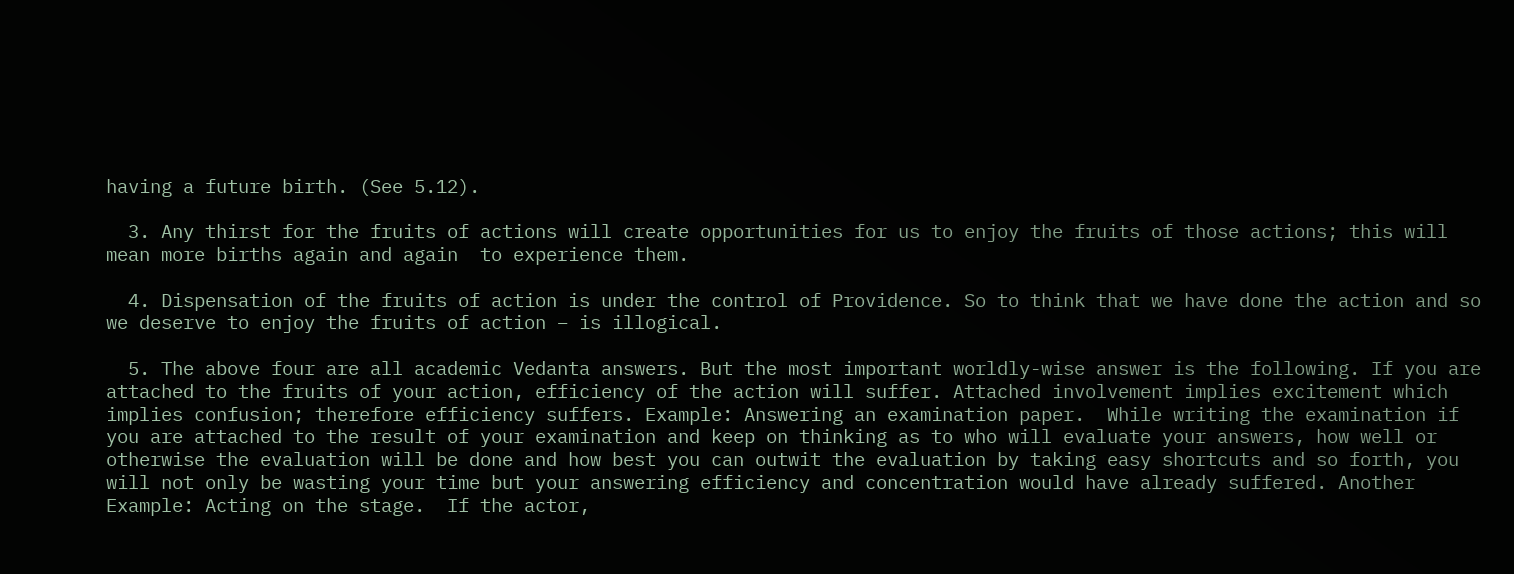having a future birth. (See 5.12).

  3. Any thirst for the fruits of actions will create opportunities for us to enjoy the fruits of those actions; this will mean more births again and again  to experience them.

  4. Dispensation of the fruits of action is under the control of Providence. So to think that we have done the action and so we deserve to enjoy the fruits of action – is illogical.

  5. The above four are all academic Vedanta answers. But the most important worldly-wise answer is the following. If you are attached to the fruits of your action, efficiency of the action will suffer. Attached involvement implies excitement which implies confusion; therefore efficiency suffers. Example: Answering an examination paper.  While writing the examination if you are attached to the result of your examination and keep on thinking as to who will evaluate your answers, how well or otherwise the evaluation will be done and how best you can outwit the evaluation by taking easy shortcuts and so forth, you will not only be wasting your time but your answering efficiency and concentration would have already suffered. Another Example: Acting on the stage.  If the actor,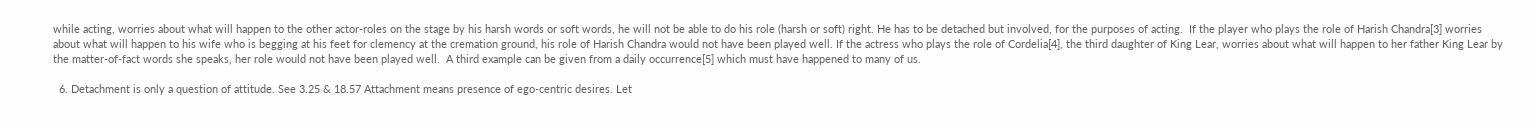while acting, worries about what will happen to the other actor-roles on the stage by his harsh words or soft words, he will not be able to do his role (harsh or soft) right. He has to be detached but involved, for the purposes of acting.  If the player who plays the role of Harish Chandra[3] worries about what will happen to his wife who is begging at his feet for clemency at the cremation ground, his role of Harish Chandra would not have been played well. If the actress who plays the role of Cordelia[4], the third daughter of King Lear, worries about what will happen to her father King Lear by the matter-of-fact words she speaks, her role would not have been played well.  A third example can be given from a daily occurrence[5] which must have happened to many of us.

  6. Detachment is only a question of attitude. See 3.25 & 18.57 Attachment means presence of ego-centric desires. Let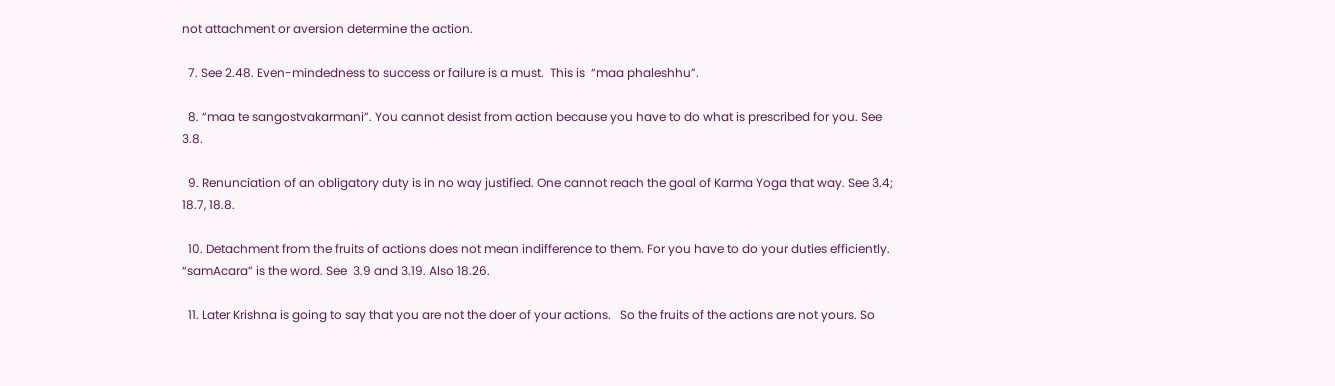not attachment or aversion determine the action.

  7. See 2.48. Even-mindedness to success or failure is a must.  This is  “maa phaleshhu”.

  8. “maa te sangostvakarmani”. You cannot desist from action because you have to do what is prescribed for you. See 3.8.

  9. Renunciation of an obligatory duty is in no way justified. One cannot reach the goal of Karma Yoga that way. See 3.4; 18.7, 18.8.

  10. Detachment from the fruits of actions does not mean indifference to them. For you have to do your duties efficiently.  “samAcara” is the word. See  3.9 and 3.19. Also 18.26.

  11. Later Krishna is going to say that you are not the doer of your actions.   So the fruits of the actions are not yours. So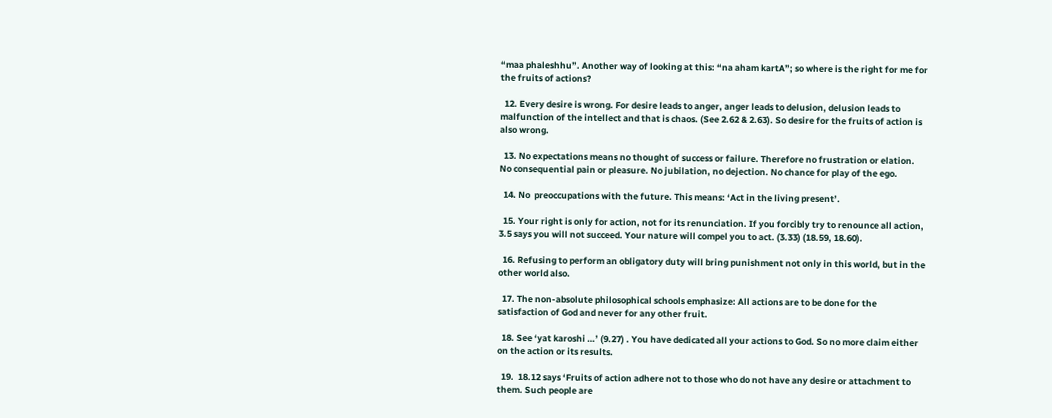“maa phaleshhu”. Another way of looking at this: “na aham kartA”; so where is the right for me for the fruits of actions?

  12. Every desire is wrong. For desire leads to anger, anger leads to delusion, delusion leads to malfunction of the intellect and that is chaos. (See 2.62 & 2.63). So desire for the fruits of action is also wrong.

  13. No expectations means no thought of success or failure. Therefore no frustration or elation. No consequential pain or pleasure. No jubilation, no dejection. No chance for play of the ego.

  14. No  preoccupations with the future. This means: ‘Act in the living present’.

  15. Your right is only for action, not for its renunciation. If you forcibly try to renounce all action, 3.5 says you will not succeed. Your nature will compel you to act. (3.33) (18.59, 18.60).

  16. Refusing to perform an obligatory duty will bring punishment not only in this world, but in the other world also.

  17. The non-absolute philosophical schools emphasize: All actions are to be done for the satisfaction of God and never for any other fruit.

  18. See ‘yat karoshi …’ (9.27) . You have dedicated all your actions to God. So no more claim either on the action or its results.

  19.  18.12 says ‘Fruits of action adhere not to those who do not have any desire or attachment to them. Such people are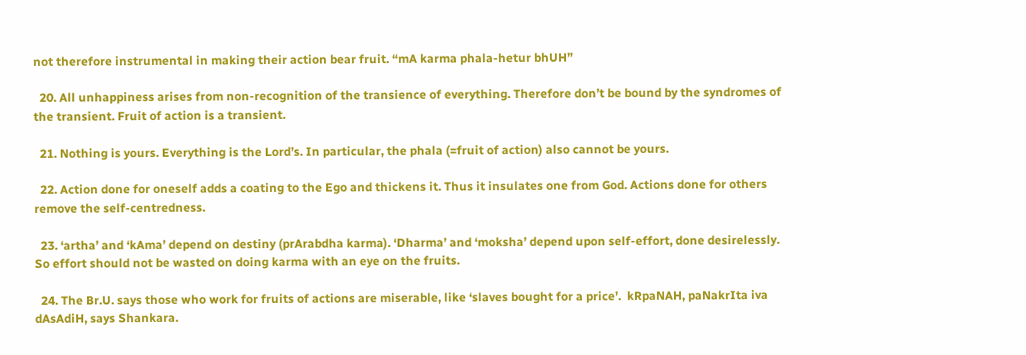not therefore instrumental in making their action bear fruit. “mA karma phala-hetur bhUH”

  20. All unhappiness arises from non-recognition of the transience of everything. Therefore don’t be bound by the syndromes of the transient. Fruit of action is a transient.

  21. Nothing is yours. Everything is the Lord’s. In particular, the phala (=fruit of action) also cannot be yours.

  22. Action done for oneself adds a coating to the Ego and thickens it. Thus it insulates one from God. Actions done for others remove the self-centredness.

  23. ‘artha’ and ‘kAma’ depend on destiny (prArabdha karma). ‘Dharma’ and ‘moksha’ depend upon self-effort, done desirelessly. So effort should not be wasted on doing karma with an eye on the fruits.

  24. The Br.U. says those who work for fruits of actions are miserable, like ‘slaves bought for a price’.  kRpaNAH, paNakrIta iva dAsAdiH, says Shankara.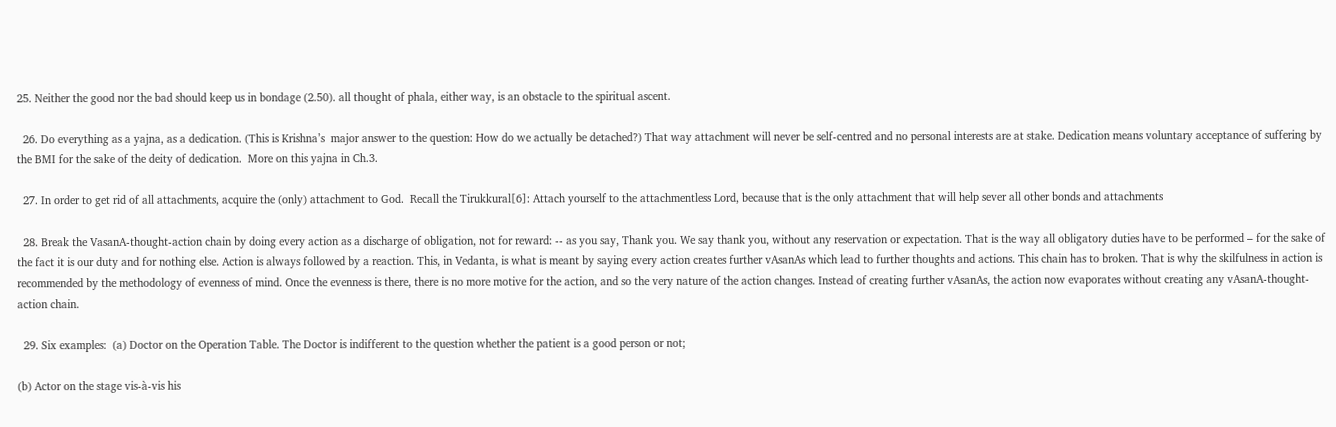25. Neither the good nor the bad should keep us in bondage (2.50). all thought of phala, either way, is an obstacle to the spiritual ascent.

  26. Do everything as a yajna, as a dedication. (This is Krishna’s  major answer to the question: How do we actually be detached?) That way attachment will never be self-centred and no personal interests are at stake. Dedication means voluntary acceptance of suffering by the BMI for the sake of the deity of dedication.  More on this yajna in Ch.3.

  27. In order to get rid of all attachments, acquire the (only) attachment to God.  Recall the Tirukkural[6]: Attach yourself to the attachmentless Lord, because that is the only attachment that will help sever all other bonds and attachments

  28. Break the VasanA-thought-action chain by doing every action as a discharge of obligation, not for reward: -- as you say, Thank you. We say thank you, without any reservation or expectation. That is the way all obligatory duties have to be performed – for the sake of the fact it is our duty and for nothing else. Action is always followed by a reaction. This, in Vedanta, is what is meant by saying every action creates further vAsanAs which lead to further thoughts and actions. This chain has to broken. That is why the skilfulness in action is recommended by the methodology of evenness of mind. Once the evenness is there, there is no more motive for the action, and so the very nature of the action changes. Instead of creating further vAsanAs, the action now evaporates without creating any vAsanA-thought-action chain.

  29. Six examples:  (a) Doctor on the Operation Table. The Doctor is indifferent to the question whether the patient is a good person or not;

(b) Actor on the stage vis-à-vis his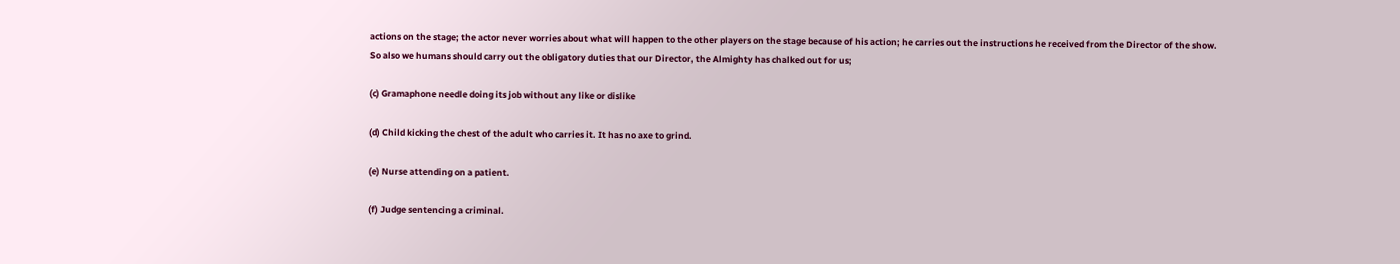actions on the stage; the actor never worries about what will happen to the other players on the stage because of his action; he carries out the instructions he received from the Director of the show. So also we humans should carry out the obligatory duties that our Director, the Almighty has chalked out for us;

(c) Gramaphone needle doing its job without any like or dislike

(d) Child kicking the chest of the adult who carries it. It has no axe to grind.

(e) Nurse attending on a patient.

(f) Judge sentencing a criminal.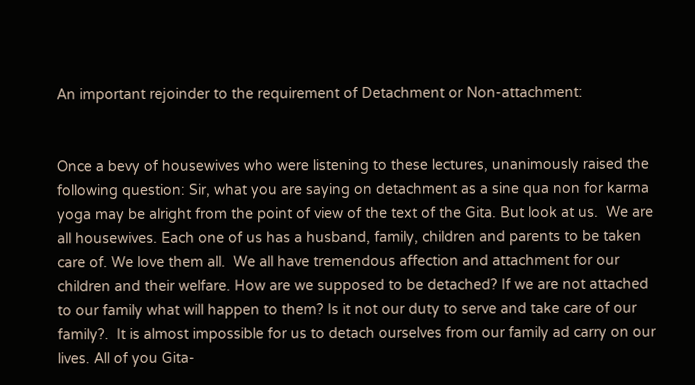An important rejoinder to the requirement of Detachment or Non-attachment:


Once a bevy of housewives who were listening to these lectures, unanimously raised the following question: Sir, what you are saying on detachment as a sine qua non for karma yoga may be alright from the point of view of the text of the Gita. But look at us.  We are all housewives. Each one of us has a husband, family, children and parents to be taken care of. We love them all.  We all have tremendous affection and attachment for our children and their welfare. How are we supposed to be detached? If we are not attached to our family what will happen to them? Is it not our duty to serve and take care of our family?.  It is almost impossible for us to detach ourselves from our family ad carry on our lives. All of you Gita-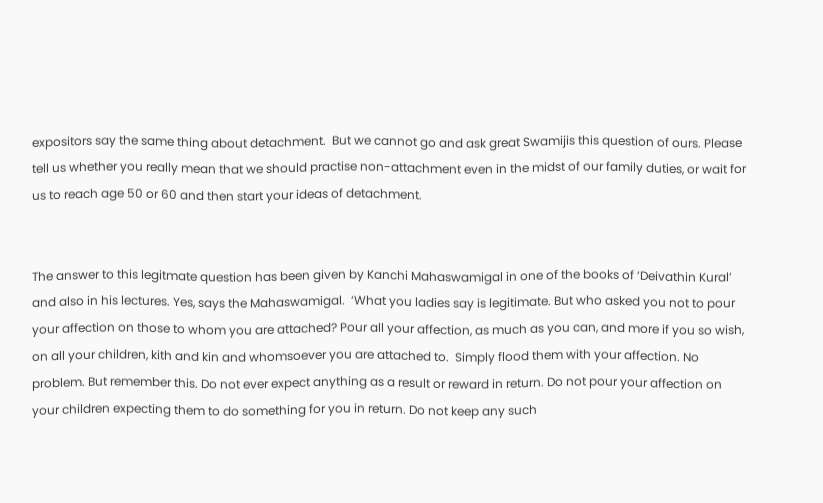expositors say the same thing about detachment.  But we cannot go and ask great Swamijis this question of ours. Please tell us whether you really mean that we should practise non-attachment even in the midst of our family duties, or wait for us to reach age 50 or 60 and then start your ideas of detachment.


The answer to this legitmate question has been given by Kanchi Mahaswamigal in one of the books of ‘Deivathin Kural’ and also in his lectures. Yes, says the Mahaswamigal.  ‘What you ladies say is legitimate. But who asked you not to pour your affection on those to whom you are attached? Pour all your affection, as much as you can, and more if you so wish, on all your children, kith and kin and whomsoever you are attached to.  Simply flood them with your affection. No problem. But remember this. Do not ever expect anything as a result or reward in return. Do not pour your affection on your children expecting them to do something for you in return. Do not keep any such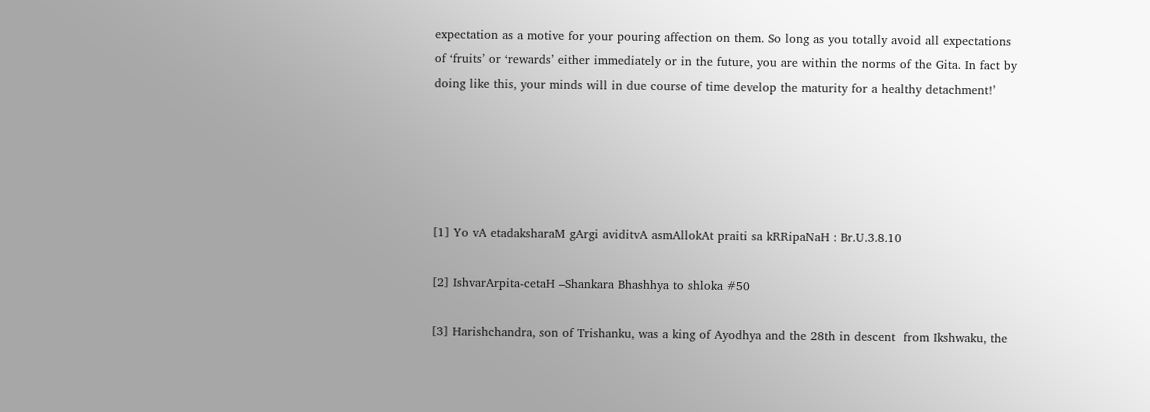expectation as a motive for your pouring affection on them. So long as you totally avoid all expectations of ‘fruits’ or ‘rewards’ either immediately or in the future, you are within the norms of the Gita. In fact by doing like this, your minds will in due course of time develop the maturity for a healthy detachment!’





[1] Yo vA etadaksharaM gArgi aviditvA asmAllokAt praiti sa kRRipaNaH : Br.U.3.8.10

[2] IshvarArpita-cetaH –Shankara Bhashhya to shloka #50

[3] Harishchandra, son of Trishanku, was a king of Ayodhya and the 28th in descent  from Ikshwaku, the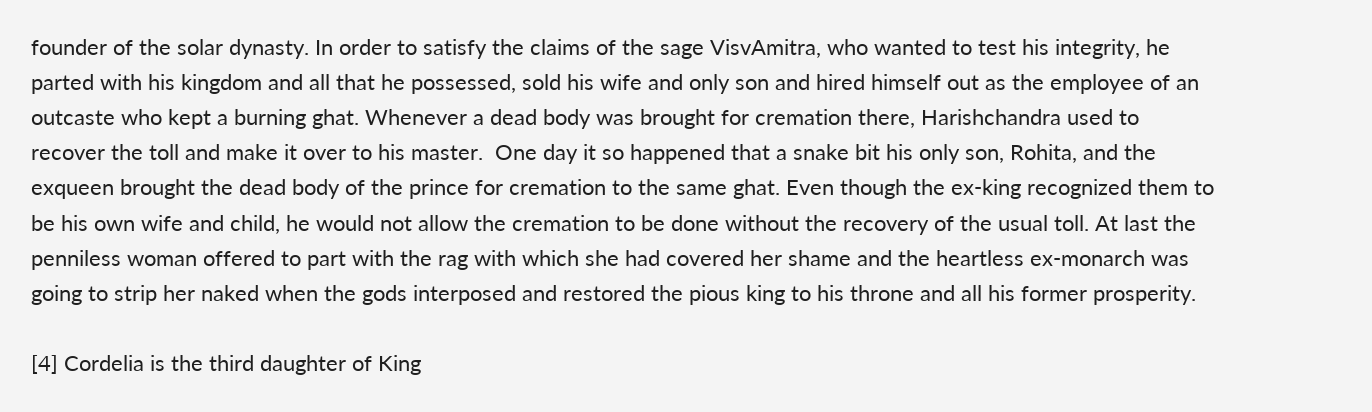founder of the solar dynasty. In order to satisfy the claims of the sage VisvAmitra, who wanted to test his integrity, he parted with his kingdom and all that he possessed, sold his wife and only son and hired himself out as the employee of an outcaste who kept a burning ghat. Whenever a dead body was brought for cremation there, Harishchandra used to recover the toll and make it over to his master.  One day it so happened that a snake bit his only son, Rohita, and the exqueen brought the dead body of the prince for cremation to the same ghat. Even though the ex-king recognized them to be his own wife and child, he would not allow the cremation to be done without the recovery of the usual toll. At last the penniless woman offered to part with the rag with which she had covered her shame and the heartless ex-monarch was going to strip her naked when the gods interposed and restored the pious king to his throne and all his former prosperity.

[4] Cordelia is the third daughter of King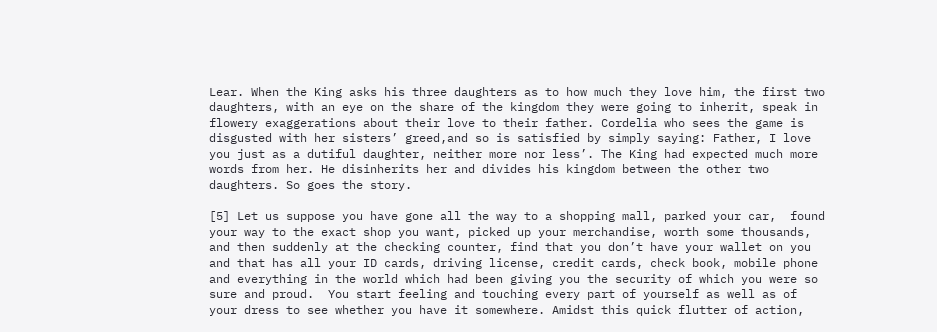Lear. When the King asks his three daughters as to how much they love him, the first two daughters, with an eye on the share of the kingdom they were going to inherit, speak in flowery exaggerations about their love to their father. Cordelia who sees the game is disgusted with her sisters’ greed,and so is satisfied by simply saying: Father, I love you just as a dutiful daughter, neither more nor less’. The King had expected much more words from her. He disinherits her and divides his kingdom between the other two daughters. So goes the story.

[5] Let us suppose you have gone all the way to a shopping mall, parked your car,  found your way to the exact shop you want, picked up your merchandise, worth some thousands, and then suddenly at the checking counter, find that you don’t have your wallet on you and that has all your ID cards, driving license, credit cards, check book, mobile phone and everything in the world which had been giving you the security of which you were so sure and proud.  You start feeling and touching every part of yourself as well as of your dress to see whether you have it somewhere. Amidst this quick flutter of action,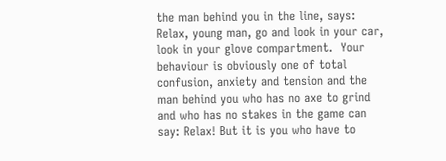the man behind you in the line, says: Relax, young man, go and look in your car, look in your glove compartment.  Your behaviour is obviously one of total confusion, anxiety and tension and the man behind you who has no axe to grind and who has no stakes in the game can say: Relax! But it is you who have to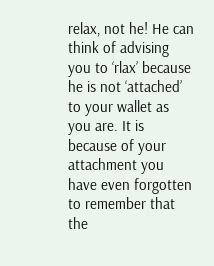relax, not he! He can think of advising you to ‘rlax’ because he is not ‘attached’ to your wallet as you are. It is because of your attachment you have even forgotten to remember that the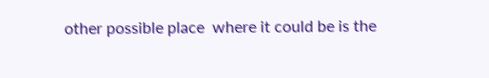other possible place  where it could be is the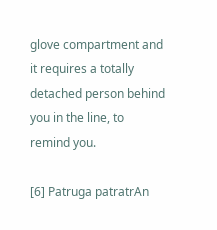glove compartment and it requires a totally detached person behind you in the line, to remind you.

[6] Patruga patratrAn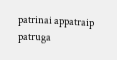patrinai appatraip patruga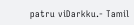patru viDarkku.- Tamil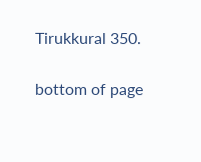Tirukkural 350.

bottom of page